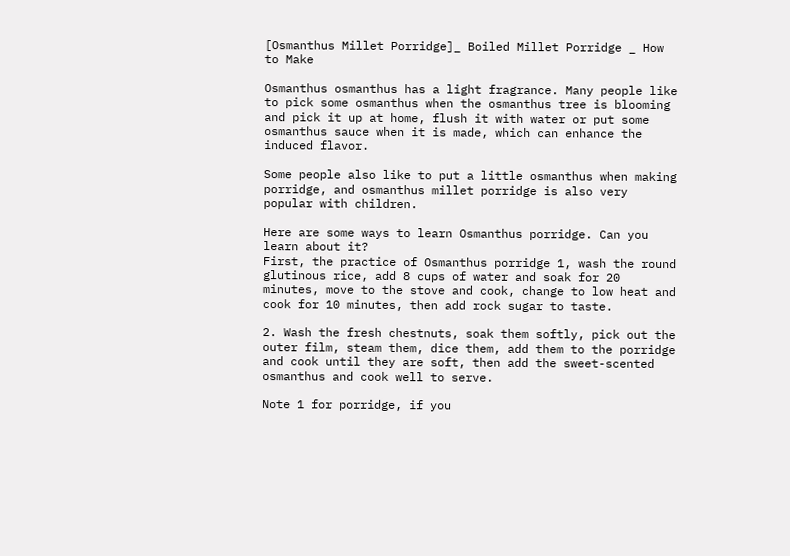[Osmanthus Millet Porridge]_ Boiled Millet Porridge _ How to Make

Osmanthus osmanthus has a light fragrance. Many people like to pick some osmanthus when the osmanthus tree is blooming and pick it up at home, flush it with water or put some osmanthus sauce when it is made, which can enhance the induced flavor.

Some people also like to put a little osmanthus when making porridge, and osmanthus millet porridge is also very popular with children.

Here are some ways to learn Osmanthus porridge. Can you learn about it?
First, the practice of Osmanthus porridge 1, wash the round glutinous rice, add 8 cups of water and soak for 20 minutes, move to the stove and cook, change to low heat and cook for 10 minutes, then add rock sugar to taste.

2. Wash the fresh chestnuts, soak them softly, pick out the outer film, steam them, dice them, add them to the porridge and cook until they are soft, then add the sweet-scented osmanthus and cook well to serve.

Note 1 for porridge, if you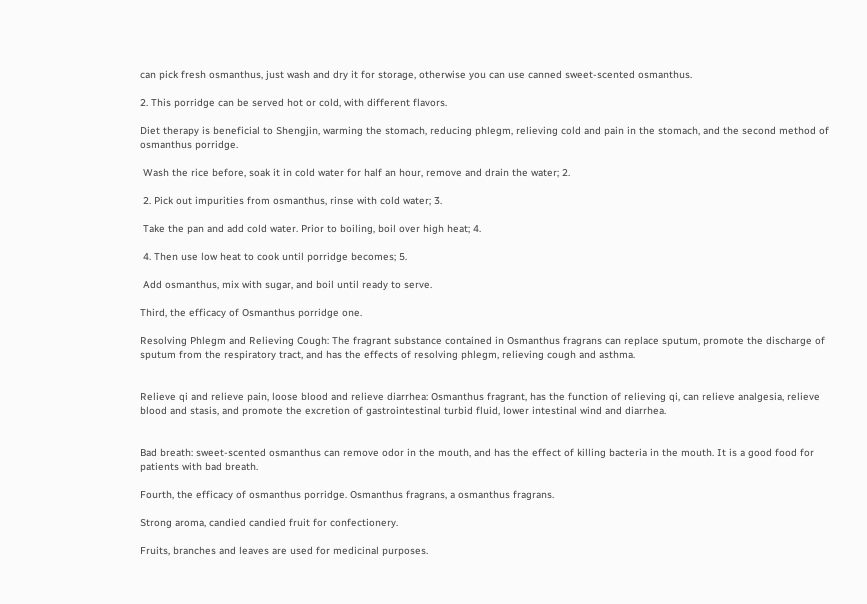can pick fresh osmanthus, just wash and dry it for storage, otherwise you can use canned sweet-scented osmanthus.

2. This porridge can be served hot or cold, with different flavors.

Diet therapy is beneficial to Shengjin, warming the stomach, reducing phlegm, relieving cold and pain in the stomach, and the second method of osmanthus porridge.

 Wash the rice before, soak it in cold water for half an hour, remove and drain the water; 2.

 2. Pick out impurities from osmanthus, rinse with cold water; 3.

 Take the pan and add cold water. Prior to boiling, boil over high heat; 4.

 4. Then use low heat to cook until porridge becomes; 5.

 Add osmanthus, mix with sugar, and boil until ready to serve.

Third, the efficacy of Osmanthus porridge one.

Resolving Phlegm and Relieving Cough: The fragrant substance contained in Osmanthus fragrans can replace sputum, promote the discharge of sputum from the respiratory tract, and has the effects of resolving phlegm, relieving cough and asthma.


Relieve qi and relieve pain, loose blood and relieve diarrhea: Osmanthus fragrant, has the function of relieving qi, can relieve analgesia, relieve blood and stasis, and promote the excretion of gastrointestinal turbid fluid, lower intestinal wind and diarrhea.


Bad breath: sweet-scented osmanthus can remove odor in the mouth, and has the effect of killing bacteria in the mouth. It is a good food for patients with bad breath.

Fourth, the efficacy of osmanthus porridge. Osmanthus fragrans, a osmanthus fragrans.

Strong aroma, candied candied fruit for confectionery.

Fruits, branches and leaves are used for medicinal purposes.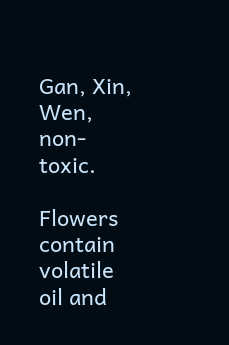Gan, Xin, Wen, non-toxic.

Flowers contain volatile oil and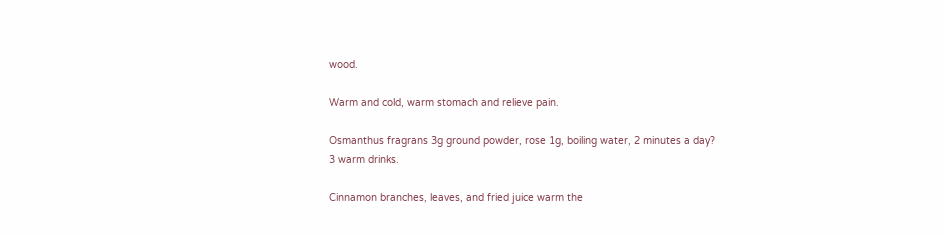wood.

Warm and cold, warm stomach and relieve pain.

Osmanthus fragrans 3g ground powder, rose 1g, boiling water, 2 minutes a day?
3 warm drinks.

Cinnamon branches, leaves, and fried juice warm the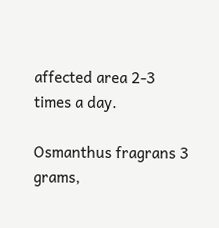affected area 2-3 times a day.

Osmanthus fragrans 3 grams,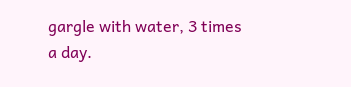gargle with water, 3 times a day.